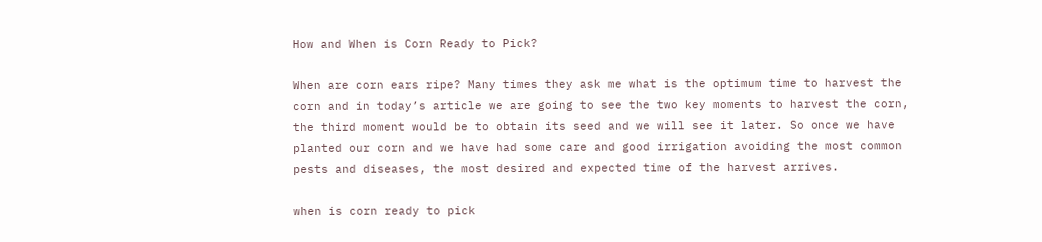How and When is Corn Ready to Pick?

When are corn ears ripe? Many times they ask me what is the optimum time to harvest the corn and in today’s article we are going to see the two key moments to harvest the corn, the third moment would be to obtain its seed and we will see it later. So once we have planted our corn and we have had some care and good irrigation avoiding the most common pests and diseases, the most desired and expected time of the harvest arrives.

when is corn ready to pick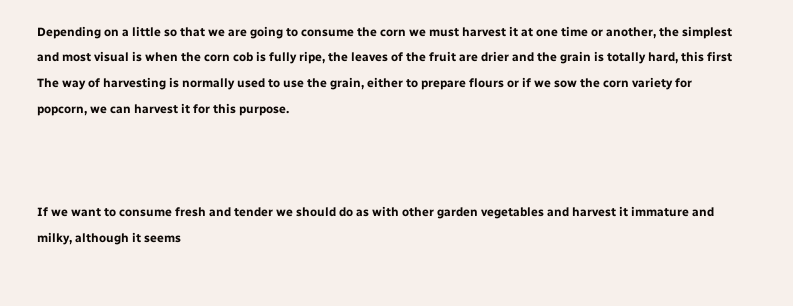Depending on a little so that we are going to consume the corn we must harvest it at one time or another, the simplest and most visual is when the corn cob is fully ripe, the leaves of the fruit are drier and the grain is totally hard, this first The way of harvesting is normally used to use the grain, either to prepare flours or if we sow the corn variety for popcorn, we can harvest it for this purpose.



If we want to consume fresh and tender we should do as with other garden vegetables and harvest it immature and milky, although it seems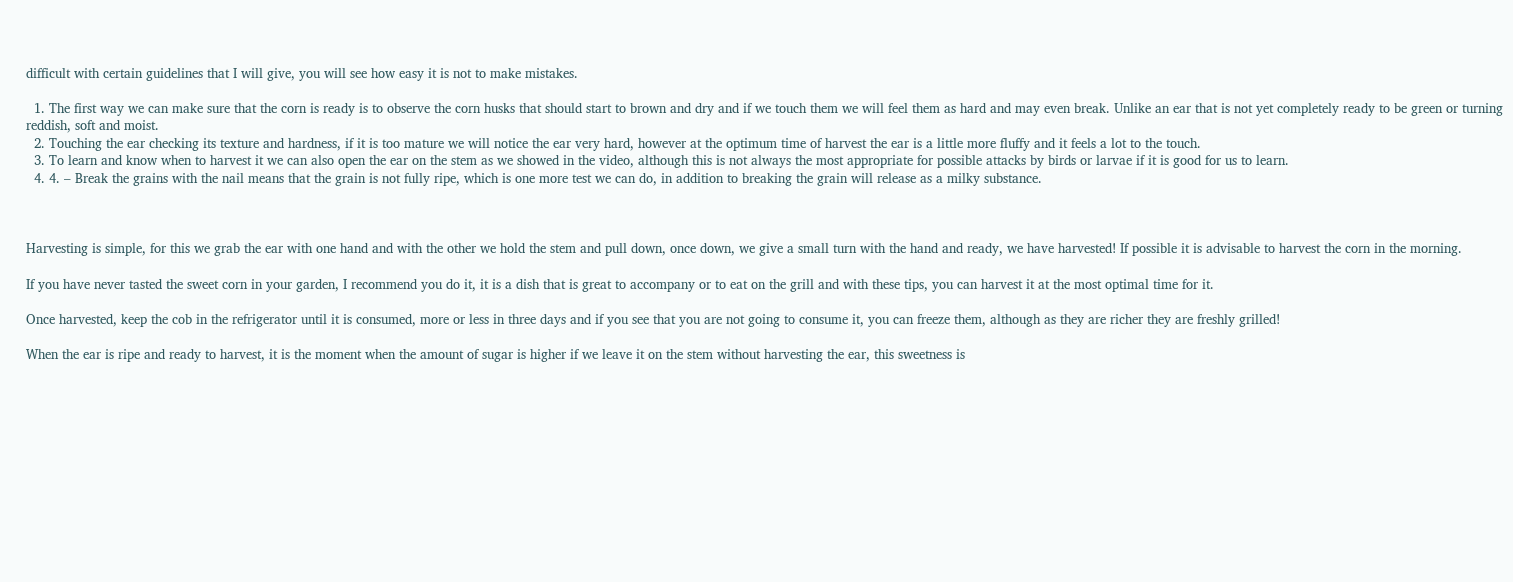difficult with certain guidelines that I will give, you will see how easy it is not to make mistakes.

  1. The first way we can make sure that the corn is ready is to observe the corn husks that should start to brown and dry and if we touch them we will feel them as hard and may even break. Unlike an ear that is not yet completely ready to be green or turning reddish, soft and moist.
  2. Touching the ear checking its texture and hardness, if it is too mature we will notice the ear very hard, however at the optimum time of harvest the ear is a little more fluffy and it feels a lot to the touch.
  3. To learn and know when to harvest it we can also open the ear on the stem as we showed in the video, although this is not always the most appropriate for possible attacks by birds or larvae if it is good for us to learn.
  4. 4. – Break the grains with the nail means that the grain is not fully ripe, which is one more test we can do, in addition to breaking the grain will release as a milky substance.



Harvesting is simple, for this we grab the ear with one hand and with the other we hold the stem and pull down, once down, we give a small turn with the hand and ready, we have harvested! If possible it is advisable to harvest the corn in the morning.

If you have never tasted the sweet corn in your garden, I recommend you do it, it is a dish that is great to accompany or to eat on the grill and with these tips, you can harvest it at the most optimal time for it.

Once harvested, keep the cob in the refrigerator until it is consumed, more or less in three days and if you see that you are not going to consume it, you can freeze them, although as they are richer they are freshly grilled!

When the ear is ripe and ready to harvest, it is the moment when the amount of sugar is higher if we leave it on the stem without harvesting the ear, this sweetness is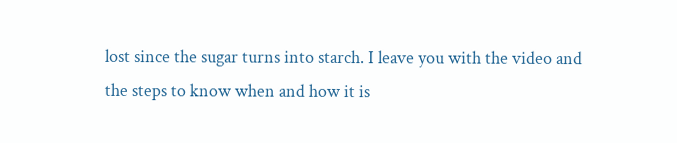lost since the sugar turns into starch. I leave you with the video and the steps to know when and how it is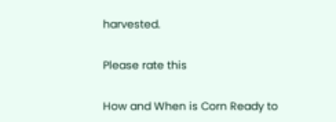harvested.

Please rate this

How and When is Corn Ready to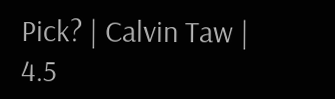Pick? | Calvin Taw | 4.5